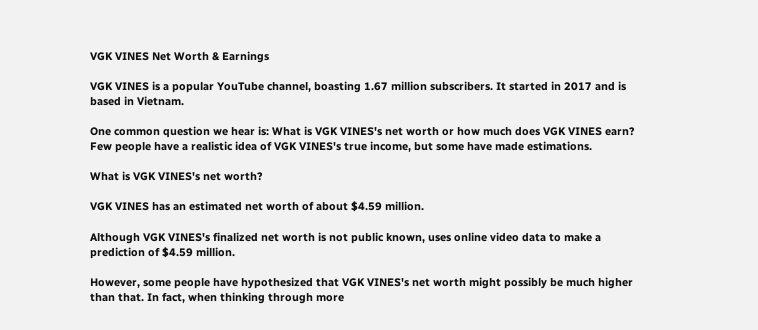VGK VINES Net Worth & Earnings

VGK VINES is a popular YouTube channel, boasting 1.67 million subscribers. It started in 2017 and is based in Vietnam.

One common question we hear is: What is VGK VINES's net worth or how much does VGK VINES earn? Few people have a realistic idea of VGK VINES's true income, but some have made estimations.

What is VGK VINES's net worth?

VGK VINES has an estimated net worth of about $4.59 million.

Although VGK VINES's finalized net worth is not public known, uses online video data to make a prediction of $4.59 million.

However, some people have hypothesized that VGK VINES's net worth might possibly be much higher than that. In fact, when thinking through more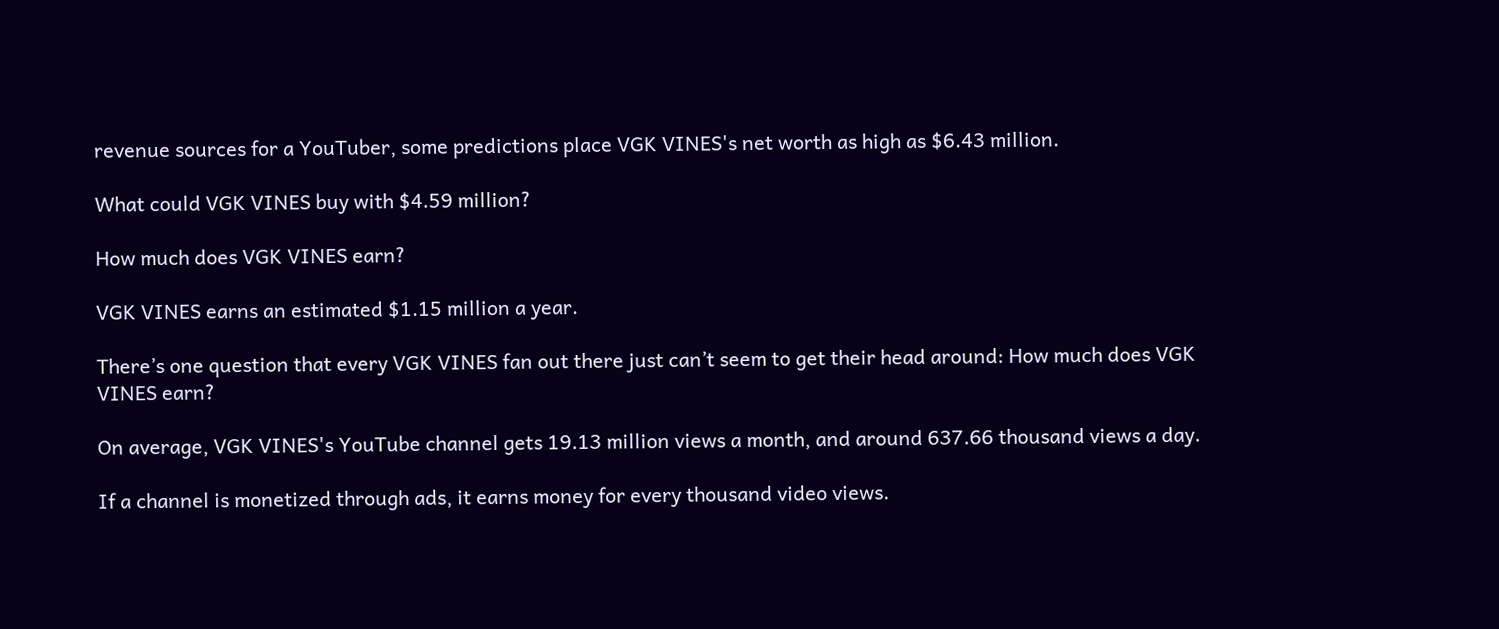revenue sources for a YouTuber, some predictions place VGK VINES's net worth as high as $6.43 million.

What could VGK VINES buy with $4.59 million?

How much does VGK VINES earn?

VGK VINES earns an estimated $1.15 million a year.

There’s one question that every VGK VINES fan out there just can’t seem to get their head around: How much does VGK VINES earn?

On average, VGK VINES's YouTube channel gets 19.13 million views a month, and around 637.66 thousand views a day.

If a channel is monetized through ads, it earns money for every thousand video views.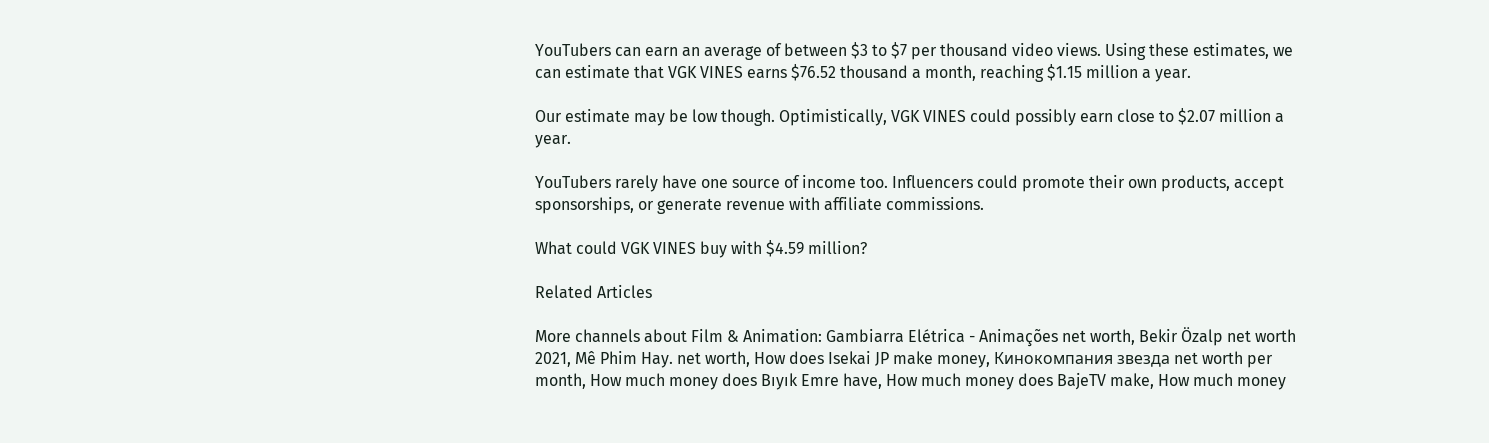YouTubers can earn an average of between $3 to $7 per thousand video views. Using these estimates, we can estimate that VGK VINES earns $76.52 thousand a month, reaching $1.15 million a year.

Our estimate may be low though. Optimistically, VGK VINES could possibly earn close to $2.07 million a year.

YouTubers rarely have one source of income too. Influencers could promote their own products, accept sponsorships, or generate revenue with affiliate commissions.

What could VGK VINES buy with $4.59 million?

Related Articles

More channels about Film & Animation: Gambiarra Elétrica - Animações net worth, Bekir Özalp net worth 2021, Mê Phim Hay. net worth, How does Isekai JP make money, Кинокомпания звезда net worth per month, How much money does Bıyık Emre have, How much money does BajeTV make, How much money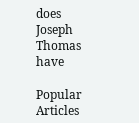does Joseph Thomas have

Popular Articles